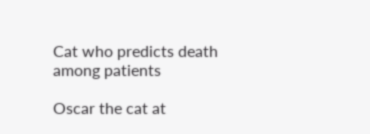Cat who predicts death among patients

Oscar the cat at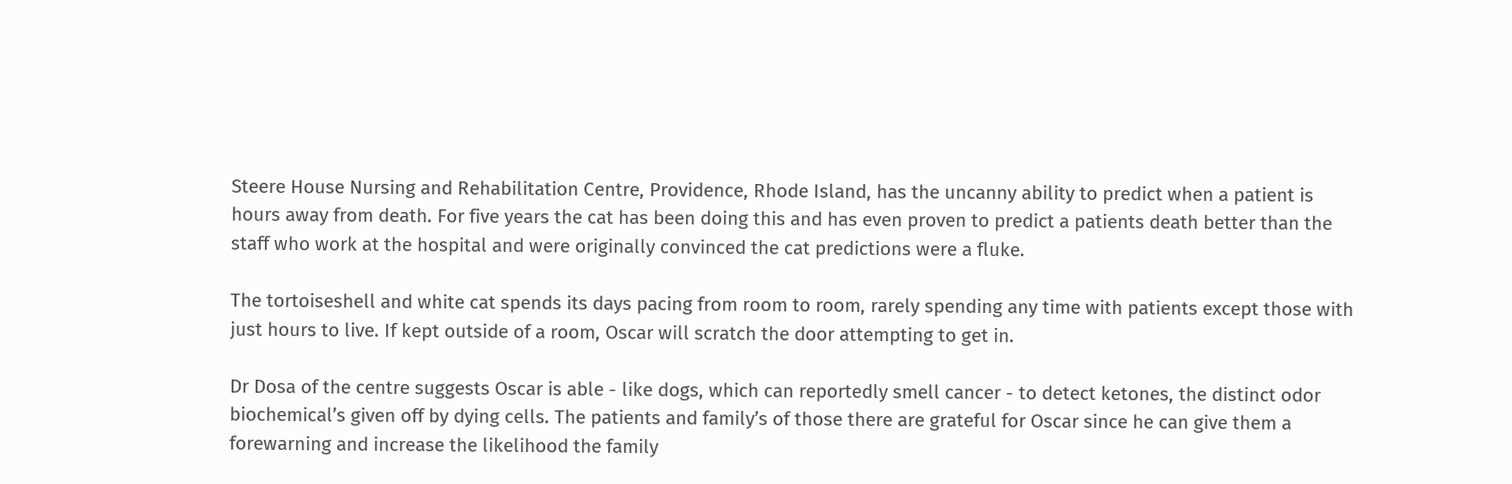Steere House Nursing and Rehabilitation Centre, Providence, Rhode Island, has the uncanny ability to predict when a patient is hours away from death. For five years the cat has been doing this and has even proven to predict a patients death better than the staff who work at the hospital and were originally convinced the cat predictions were a fluke.

The tortoiseshell and white cat spends its days pacing from room to room, rarely spending any time with patients except those with just hours to live. If kept outside of a room, Oscar will scratch the door attempting to get in.

Dr Dosa of the centre suggests Oscar is able - like dogs, which can reportedly smell cancer - to detect ketones, the distinct odor biochemical’s given off by dying cells. The patients and family’s of those there are grateful for Oscar since he can give them a forewarning and increase the likelihood the family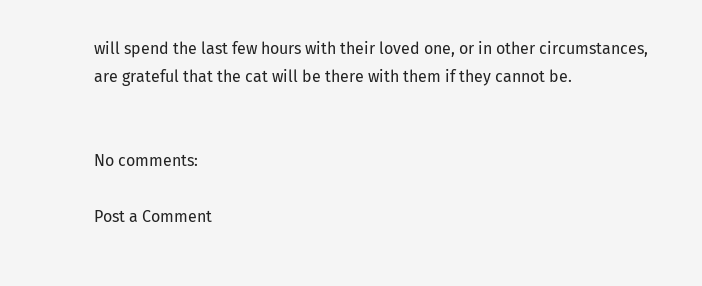will spend the last few hours with their loved one, or in other circumstances, are grateful that the cat will be there with them if they cannot be.


No comments:

Post a Comment